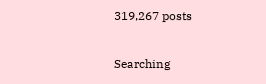319,267 posts

Searching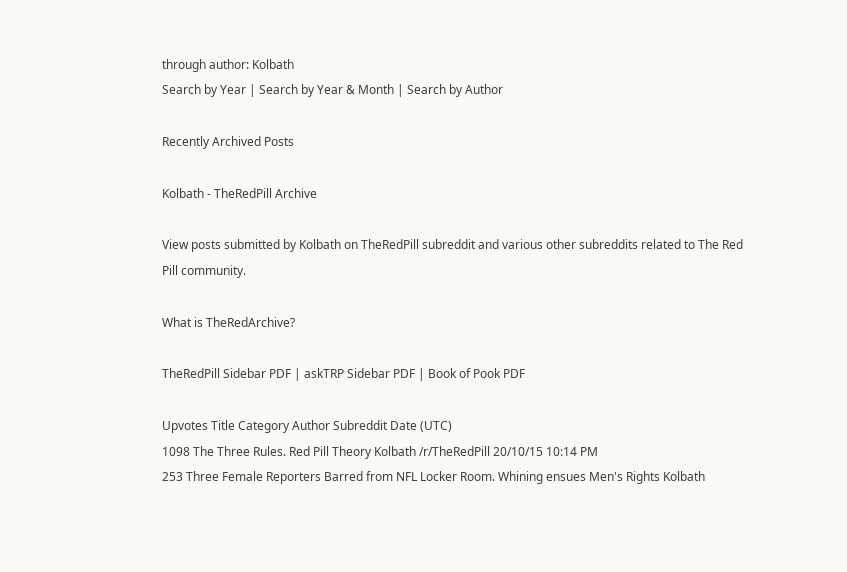through author: Kolbath
Search by Year | Search by Year & Month | Search by Author

Recently Archived Posts

Kolbath - TheRedPill Archive

View posts submitted by Kolbath on TheRedPill subreddit and various other subreddits related to The Red Pill community.

What is TheRedArchive?

TheRedPill Sidebar PDF | askTRP Sidebar PDF | Book of Pook PDF

Upvotes Title Category Author Subreddit Date (UTC)
1098 The Three Rules. Red Pill Theory Kolbath /r/TheRedPill 20/10/15 10:14 PM
253 Three Female Reporters Barred from NFL Locker Room. Whining ensues Men's Rights Kolbath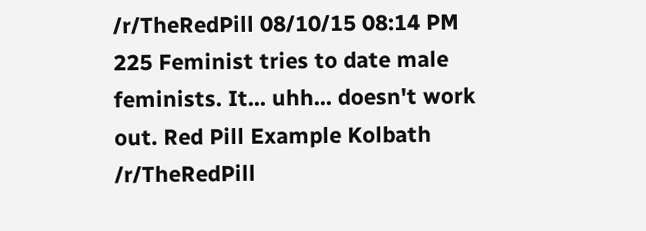/r/TheRedPill 08/10/15 08:14 PM
225 Feminist tries to date male feminists. It... uhh... doesn't work out. Red Pill Example Kolbath /r/TheRedPill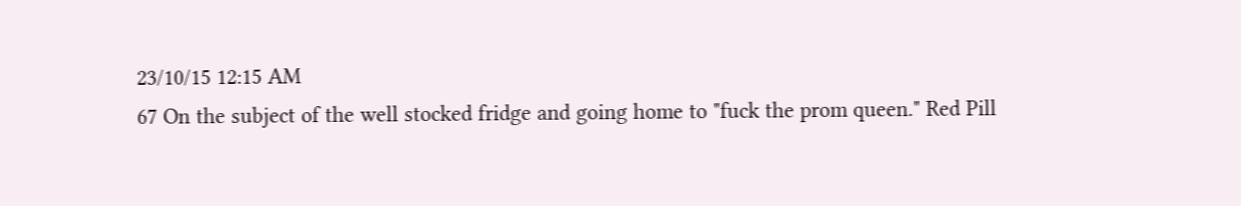23/10/15 12:15 AM
67 On the subject of the well stocked fridge and going home to "fuck the prom queen." Red Pill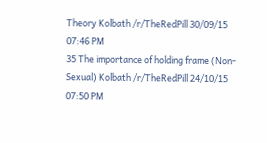Theory Kolbath /r/TheRedPill 30/09/15 07:46 PM
35 The importance of holding frame (Non-Sexual) Kolbath /r/TheRedPill 24/10/15 07:50 PM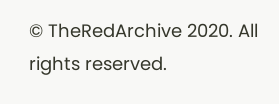© TheRedArchive 2020. All rights reserved.